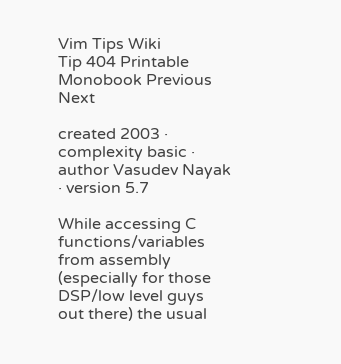Vim Tips Wiki
Tip 404 Printable Monobook Previous Next

created 2003 · complexity basic · author Vasudev Nayak · version 5.7

While accessing C functions/variables from assembly (especially for those DSP/low level guys out there) the usual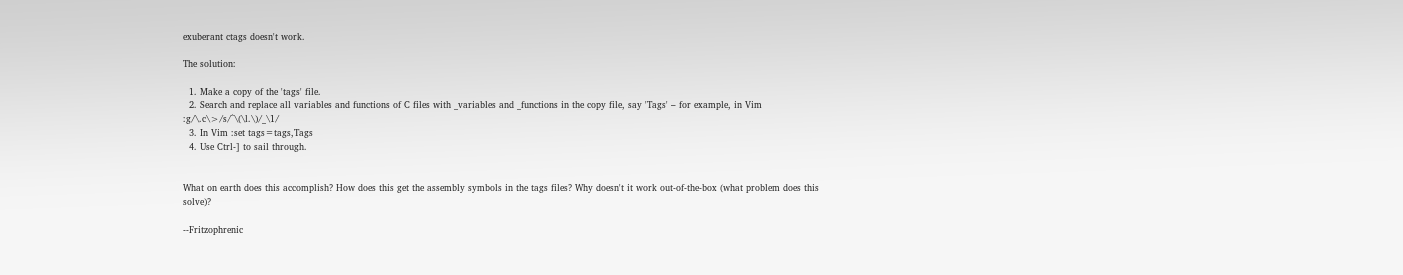exuberant ctags doesn't work.

The solution:

  1. Make a copy of the 'tags' file.
  2. Search and replace all variables and functions of C files with _variables and _functions in the copy file, say 'Tags' – for example, in Vim :g/\.c\>/s/^\(\l.\)/_\1/
  3. In Vim :set tags=tags,Tags
  4. Use Ctrl-] to sail through.


What on earth does this accomplish? How does this get the assembly symbols in the tags files? Why doesn't it work out-of-the-box (what problem does this solve)?

--Fritzophrenic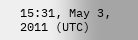15:31, May 3, 2011 (UTC)